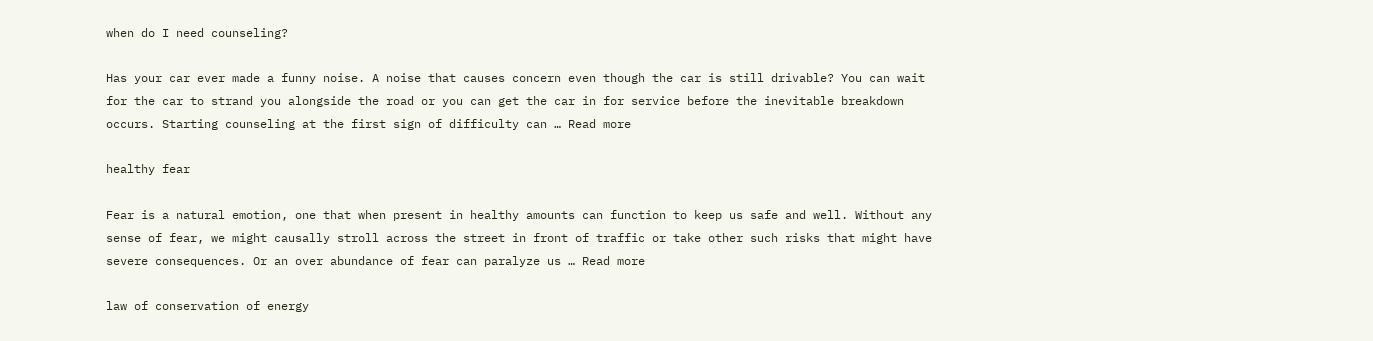when do I need counseling?

Has your car ever made a funny noise. A noise that causes concern even though the car is still drivable? You can wait for the car to strand you alongside the road or you can get the car in for service before the inevitable breakdown occurs. Starting counseling at the first sign of difficulty can … Read more

healthy fear

Fear is a natural emotion, one that when present in healthy amounts can function to keep us safe and well. Without any sense of fear, we might causally stroll across the street in front of traffic or take other such risks that might have severe consequences. Or an over abundance of fear can paralyze us … Read more

law of conservation of energy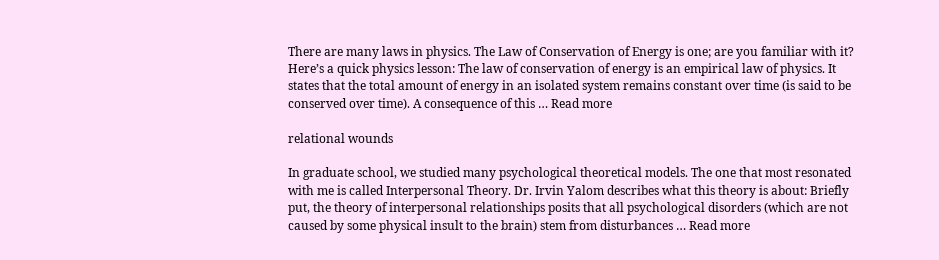There are many laws in physics. The Law of Conservation of Energy is one; are you familiar with it? Here’s a quick physics lesson: The law of conservation of energy is an empirical law of physics. It states that the total amount of energy in an isolated system remains constant over time (is said to be conserved over time). A consequence of this … Read more

relational wounds

In graduate school, we studied many psychological theoretical models. The one that most resonated with me is called Interpersonal Theory. Dr. Irvin Yalom describes what this theory is about: Briefly put, the theory of interpersonal relationships posits that all psychological disorders (which are not caused by some physical insult to the brain) stem from disturbances … Read more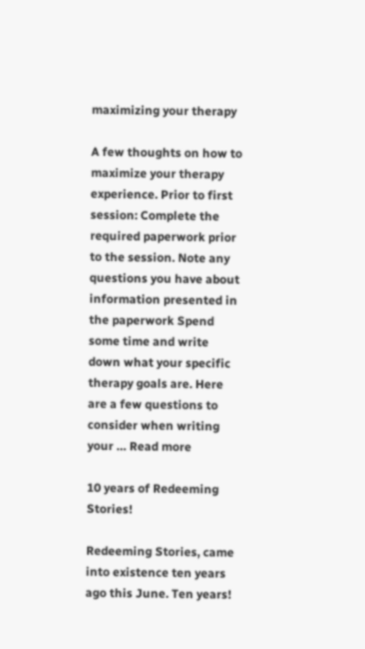maximizing your therapy

A few thoughts on how to maximize your therapy experience. Prior to first session: Complete the required paperwork prior to the session. Note any questions you have about information presented in the paperwork Spend some time and write down what your specific therapy goals are. Here are a few questions to consider when writing your … Read more

10 years of Redeeming Stories!

Redeeming Stories, came into existence ten years ago this June. Ten years!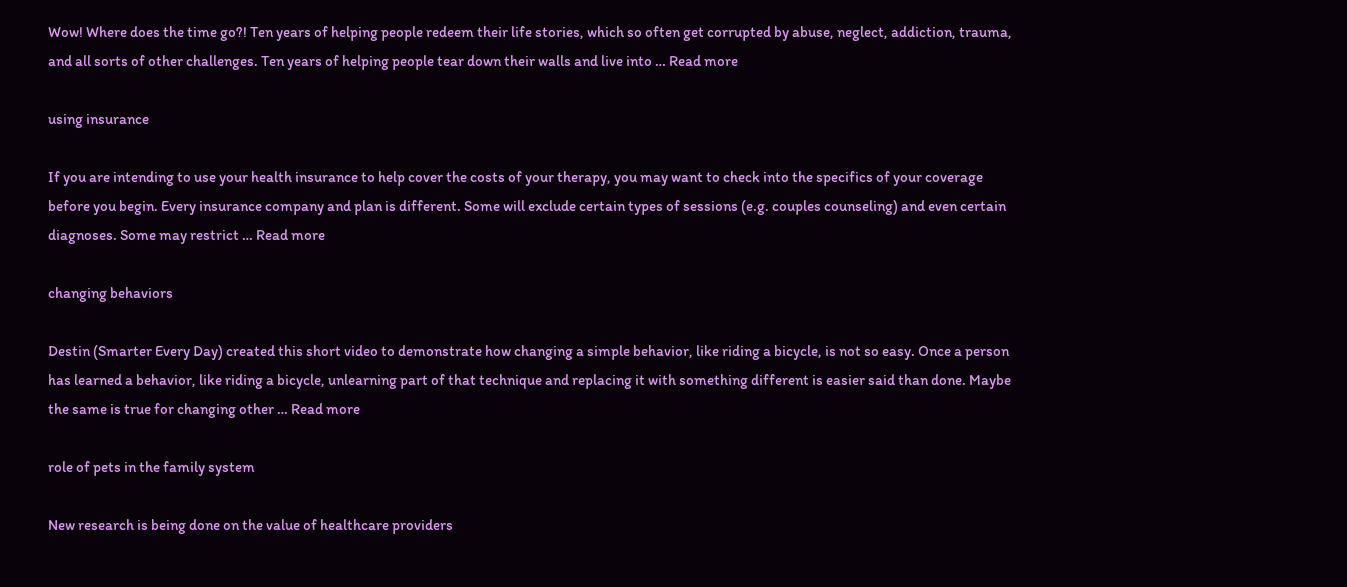Wow! Where does the time go?! Ten years of helping people redeem their life stories, which so often get corrupted by abuse, neglect, addiction, trauma, and all sorts of other challenges. Ten years of helping people tear down their walls and live into … Read more

using insurance

If you are intending to use your health insurance to help cover the costs of your therapy, you may want to check into the specifics of your coverage before you begin. Every insurance company and plan is different. Some will exclude certain types of sessions (e.g. couples counseling) and even certain diagnoses. Some may restrict … Read more

changing behaviors

Destin (Smarter Every Day) created this short video to demonstrate how changing a simple behavior, like riding a bicycle, is not so easy. Once a person has learned a behavior, like riding a bicycle, unlearning part of that technique and replacing it with something different is easier said than done. Maybe the same is true for changing other … Read more

role of pets in the family system

New research is being done on the value of healthcare providers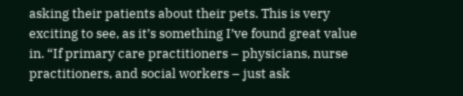asking their patients about their pets. This is very exciting to see, as it’s something I’ve found great value in. “If primary care practitioners – physicians, nurse practitioners, and social workers – just ask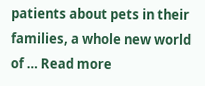patients about pets in their families, a whole new world of … Read more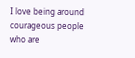I love being around courageous people who are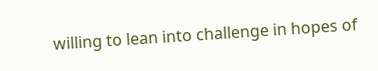willing to lean into challenge in hopes of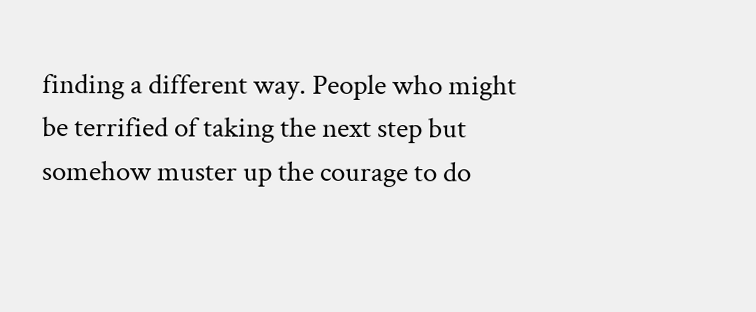finding a different way. People who might be terrified of taking the next step but somehow muster up the courage to do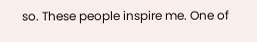so. These people inspire me. One of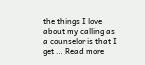the things I love about my calling as a counselor is that I get … Read more